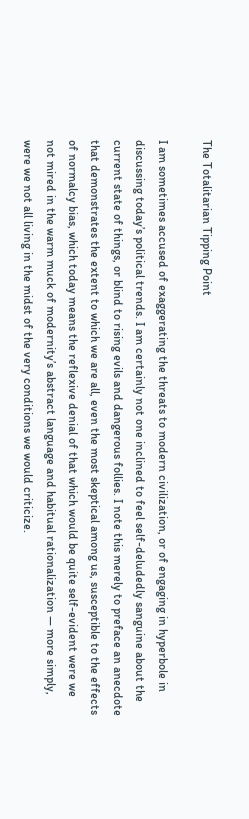The Totalitarian Tipping Point

I am sometimes accused of exaggerating the threats to modern civilization, or of engaging in hyperbole in discussing today’s political trends. I am certainly not one inclined to feel self-deludedly sanguine about the current state of things, or blind to rising evils and dangerous follies. I note this merely to preface an anecdote that demonstrates the extent to which we are all, even the most skeptical among us, susceptible to the effects of normalcy bias, which today means the reflexive denial of that which would be quite self-evident were we not mired in the warm muck of modernity’s abstract language and habitual rationalization — more simply, were we not all living in the midst of the very conditions we would criticize.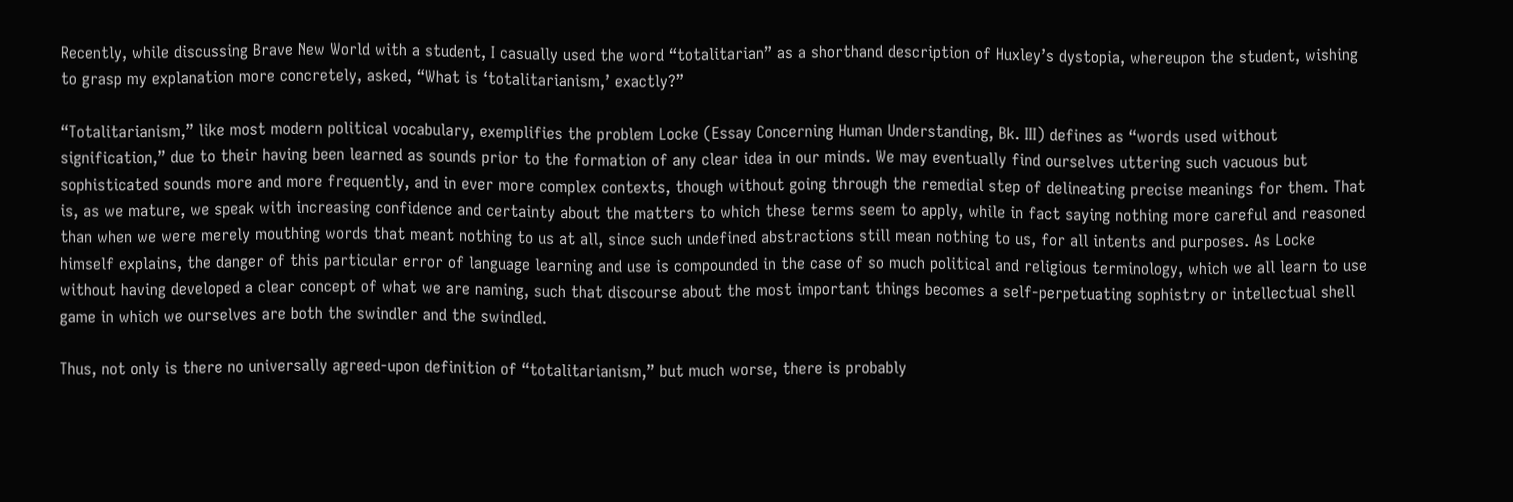Recently, while discussing Brave New World with a student, I casually used the word “totalitarian” as a shorthand description of Huxley’s dystopia, whereupon the student, wishing to grasp my explanation more concretely, asked, “What is ‘totalitarianism,’ exactly?”

“Totalitarianism,” like most modern political vocabulary, exemplifies the problem Locke (Essay Concerning Human Understanding, Bk. III) defines as “words used without signification,” due to their having been learned as sounds prior to the formation of any clear idea in our minds. We may eventually find ourselves uttering such vacuous but sophisticated sounds more and more frequently, and in ever more complex contexts, though without going through the remedial step of delineating precise meanings for them. That is, as we mature, we speak with increasing confidence and certainty about the matters to which these terms seem to apply, while in fact saying nothing more careful and reasoned than when we were merely mouthing words that meant nothing to us at all, since such undefined abstractions still mean nothing to us, for all intents and purposes. As Locke himself explains, the danger of this particular error of language learning and use is compounded in the case of so much political and religious terminology, which we all learn to use without having developed a clear concept of what we are naming, such that discourse about the most important things becomes a self-perpetuating sophistry or intellectual shell game in which we ourselves are both the swindler and the swindled.

Thus, not only is there no universally agreed-upon definition of “totalitarianism,” but much worse, there is probably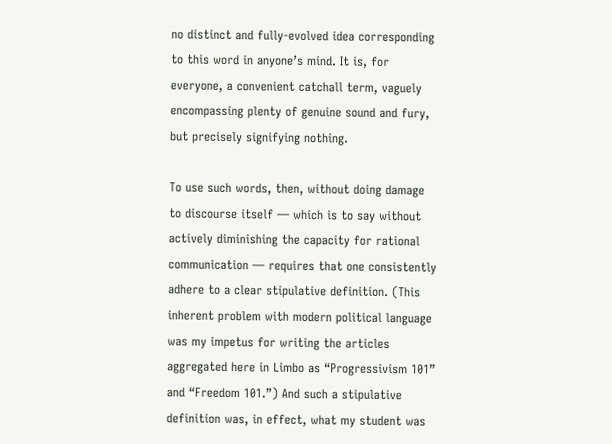no distinct and fully-evolved idea corresponding to this word in anyone’s mind. It is, for everyone, a convenient catchall term, vaguely encompassing plenty of genuine sound and fury, but precisely signifying nothing.

To use such words, then, without doing damage to discourse itself — which is to say without actively diminishing the capacity for rational communication — requires that one consistently adhere to a clear stipulative definition. (This inherent problem with modern political language was my impetus for writing the articles aggregated here in Limbo as “Progressivism 101” and “Freedom 101.”) And such a stipulative definition was, in effect, what my student was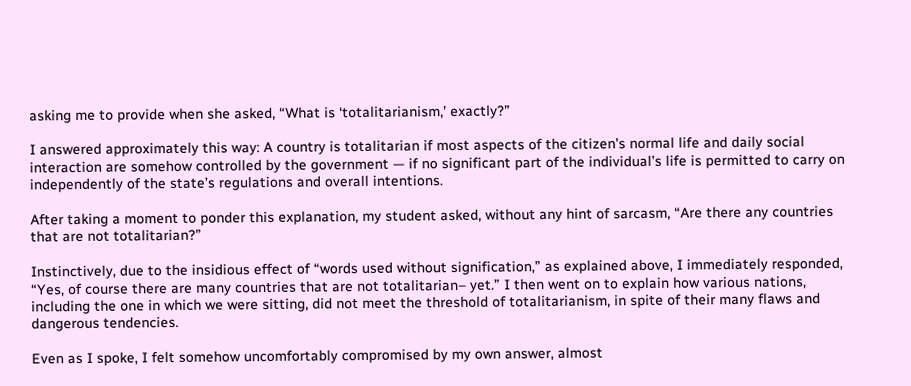asking me to provide when she asked, “What is ‘totalitarianism,’ exactly?”

I answered approximately this way: A country is totalitarian if most aspects of the citizen’s normal life and daily social interaction are somehow controlled by the government — if no significant part of the individual’s life is permitted to carry on independently of the state’s regulations and overall intentions.

After taking a moment to ponder this explanation, my student asked, without any hint of sarcasm, “Are there any countries that are not totalitarian?”

Instinctively, due to the insidious effect of “words used without signification,” as explained above, I immediately responded, “Yes, of course there are many countries that are not totalitarian– yet.” I then went on to explain how various nations, including the one in which we were sitting, did not meet the threshold of totalitarianism, in spite of their many flaws and dangerous tendencies.

Even as I spoke, I felt somehow uncomfortably compromised by my own answer, almost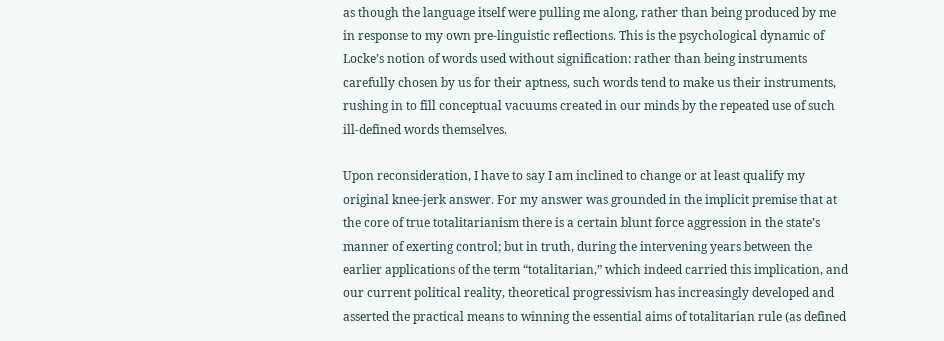as though the language itself were pulling me along, rather than being produced by me in response to my own pre-linguistic reflections. This is the psychological dynamic of Locke’s notion of words used without signification: rather than being instruments carefully chosen by us for their aptness, such words tend to make us their instruments, rushing in to fill conceptual vacuums created in our minds by the repeated use of such ill-defined words themselves.

Upon reconsideration, I have to say I am inclined to change or at least qualify my original knee-jerk answer. For my answer was grounded in the implicit premise that at the core of true totalitarianism there is a certain blunt force aggression in the state’s manner of exerting control; but in truth, during the intervening years between the earlier applications of the term “totalitarian,” which indeed carried this implication, and our current political reality, theoretical progressivism has increasingly developed and asserted the practical means to winning the essential aims of totalitarian rule (as defined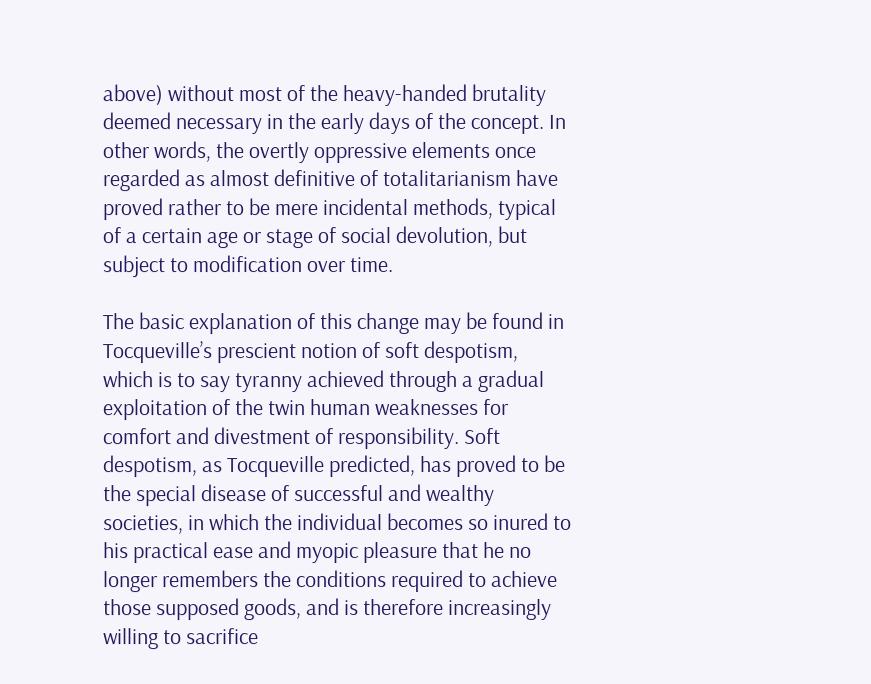above) without most of the heavy-handed brutality deemed necessary in the early days of the concept. In other words, the overtly oppressive elements once regarded as almost definitive of totalitarianism have proved rather to be mere incidental methods, typical of a certain age or stage of social devolution, but subject to modification over time.

The basic explanation of this change may be found in Tocqueville’s prescient notion of soft despotism, which is to say tyranny achieved through a gradual exploitation of the twin human weaknesses for comfort and divestment of responsibility. Soft despotism, as Tocqueville predicted, has proved to be the special disease of successful and wealthy societies, in which the individual becomes so inured to his practical ease and myopic pleasure that he no longer remembers the conditions required to achieve those supposed goods, and is therefore increasingly willing to sacrifice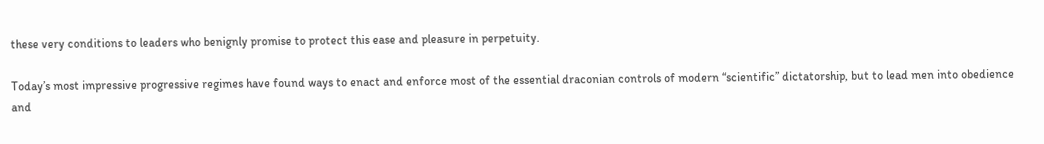these very conditions to leaders who benignly promise to protect this ease and pleasure in perpetuity.

Today’s most impressive progressive regimes have found ways to enact and enforce most of the essential draconian controls of modern “scientific” dictatorship, but to lead men into obedience and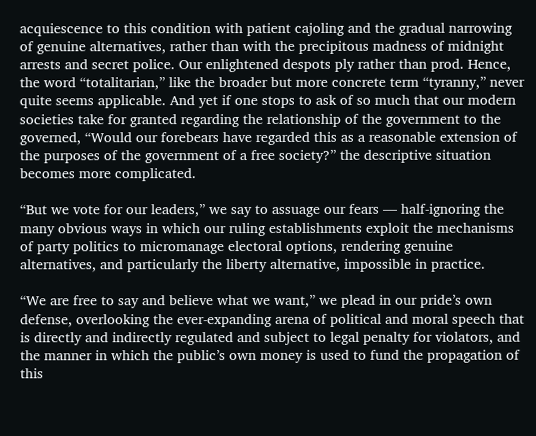acquiescence to this condition with patient cajoling and the gradual narrowing of genuine alternatives, rather than with the precipitous madness of midnight arrests and secret police. Our enlightened despots ply rather than prod. Hence, the word “totalitarian,” like the broader but more concrete term “tyranny,” never quite seems applicable. And yet if one stops to ask of so much that our modern societies take for granted regarding the relationship of the government to the governed, “Would our forebears have regarded this as a reasonable extension of the purposes of the government of a free society?” the descriptive situation becomes more complicated.

“But we vote for our leaders,” we say to assuage our fears — half-ignoring the many obvious ways in which our ruling establishments exploit the mechanisms of party politics to micromanage electoral options, rendering genuine alternatives, and particularly the liberty alternative, impossible in practice.

“We are free to say and believe what we want,” we plead in our pride’s own defense, overlooking the ever-expanding arena of political and moral speech that is directly and indirectly regulated and subject to legal penalty for violators, and the manner in which the public’s own money is used to fund the propagation of this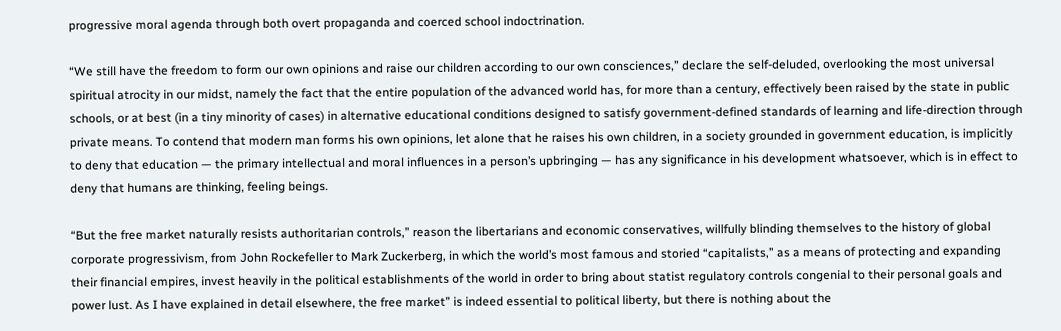progressive moral agenda through both overt propaganda and coerced school indoctrination.

“We still have the freedom to form our own opinions and raise our children according to our own consciences,” declare the self-deluded, overlooking the most universal spiritual atrocity in our midst, namely the fact that the entire population of the advanced world has, for more than a century, effectively been raised by the state in public schools, or at best (in a tiny minority of cases) in alternative educational conditions designed to satisfy government-defined standards of learning and life-direction through private means. To contend that modern man forms his own opinions, let alone that he raises his own children, in a society grounded in government education, is implicitly to deny that education — the primary intellectual and moral influences in a person’s upbringing — has any significance in his development whatsoever, which is in effect to deny that humans are thinking, feeling beings.

“But the free market naturally resists authoritarian controls,” reason the libertarians and economic conservatives, willfully blinding themselves to the history of global corporate progressivism, from John Rockefeller to Mark Zuckerberg, in which the world’s most famous and storied “capitalists,” as a means of protecting and expanding their financial empires, invest heavily in the political establishments of the world in order to bring about statist regulatory controls congenial to their personal goals and power lust. As I have explained in detail elsewhere, the free market” is indeed essential to political liberty, but there is nothing about the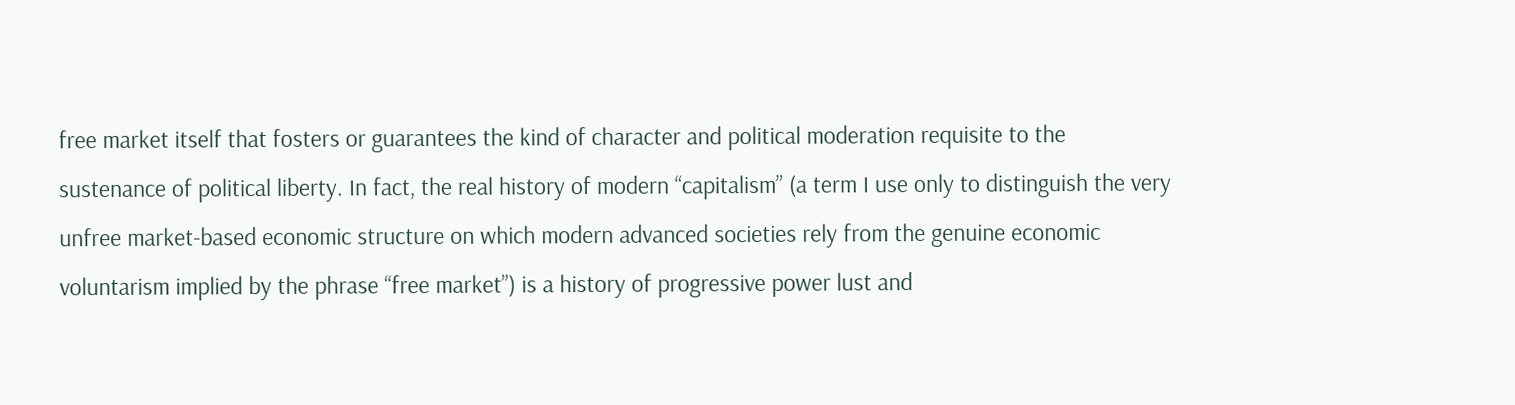free market itself that fosters or guarantees the kind of character and political moderation requisite to the sustenance of political liberty. In fact, the real history of modern “capitalism” (a term I use only to distinguish the very unfree market-based economic structure on which modern advanced societies rely from the genuine economic voluntarism implied by the phrase “free market”) is a history of progressive power lust and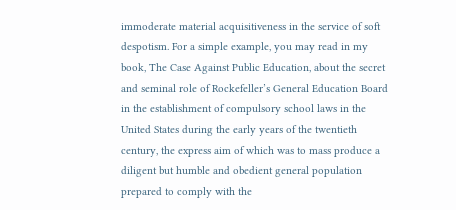immoderate material acquisitiveness in the service of soft despotism. For a simple example, you may read in my book, The Case Against Public Education, about the secret and seminal role of Rockefeller’s General Education Board in the establishment of compulsory school laws in the United States during the early years of the twentieth century, the express aim of which was to mass produce a diligent but humble and obedient general population prepared to comply with the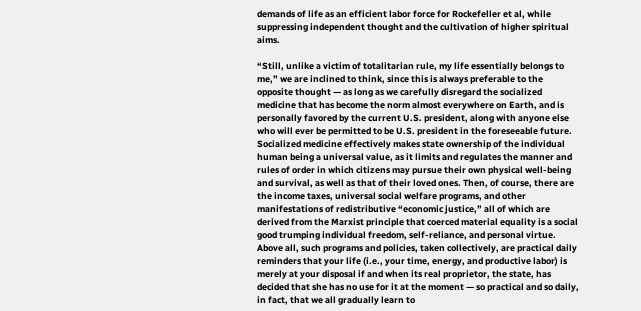demands of life as an efficient labor force for Rockefeller et al, while suppressing independent thought and the cultivation of higher spiritual aims.

“Still, unlike a victim of totalitarian rule, my life essentially belongs to me,” we are inclined to think, since this is always preferable to the opposite thought — as long as we carefully disregard the socialized medicine that has become the norm almost everywhere on Earth, and is personally favored by the current U.S. president, along with anyone else who will ever be permitted to be U.S. president in the foreseeable future. Socialized medicine effectively makes state ownership of the individual human being a universal value, as it limits and regulates the manner and rules of order in which citizens may pursue their own physical well-being and survival, as well as that of their loved ones. Then, of course, there are the income taxes, universal social welfare programs, and other manifestations of redistributive “economic justice,” all of which are derived from the Marxist principle that coerced material equality is a social good trumping individual freedom, self-reliance, and personal virtue. Above all, such programs and policies, taken collectively, are practical daily reminders that your life (i.e., your time, energy, and productive labor) is merely at your disposal if and when its real proprietor, the state, has decided that she has no use for it at the moment — so practical and so daily, in fact, that we all gradually learn to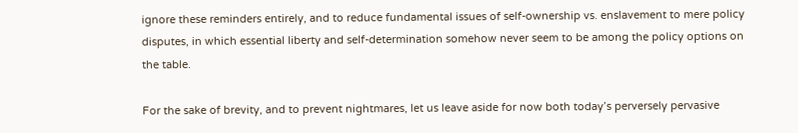ignore these reminders entirely, and to reduce fundamental issues of self-ownership vs. enslavement to mere policy disputes, in which essential liberty and self-determination somehow never seem to be among the policy options on the table.

For the sake of brevity, and to prevent nightmares, let us leave aside for now both today’s perversely pervasive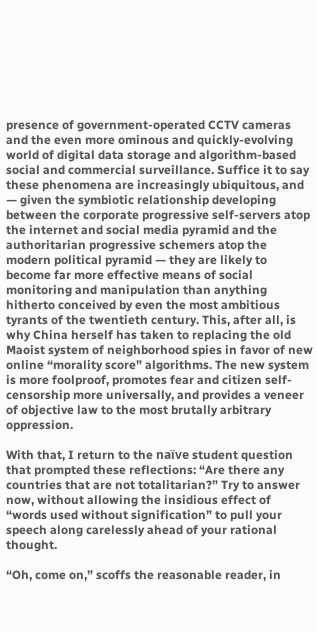presence of government-operated CCTV cameras and the even more ominous and quickly-evolving world of digital data storage and algorithm-based social and commercial surveillance. Suffice it to say these phenomena are increasingly ubiquitous, and — given the symbiotic relationship developing between the corporate progressive self-servers atop the internet and social media pyramid and the authoritarian progressive schemers atop the modern political pyramid — they are likely to become far more effective means of social monitoring and manipulation than anything hitherto conceived by even the most ambitious tyrants of the twentieth century. This, after all, is why China herself has taken to replacing the old Maoist system of neighborhood spies in favor of new online “morality score” algorithms. The new system is more foolproof, promotes fear and citizen self-censorship more universally, and provides a veneer of objective law to the most brutally arbitrary  oppression.

With that, I return to the naïve student question that prompted these reflections: “Are there any countries that are not totalitarian?” Try to answer now, without allowing the insidious effect of “words used without signification” to pull your speech along carelessly ahead of your rational thought.

“Oh, come on,” scoffs the reasonable reader, in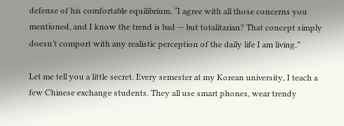defense of his comfortable equilibrium. “I agree with all those concerns you mentioned, and I know the trend is bad — but totalitarian? That concept simply doesn’t comport with any realistic perception of the daily life I am living.”

Let me tell you a little secret. Every semester at my Korean university, I teach a few Chinese exchange students. They all use smart phones, wear trendy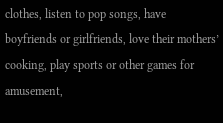clothes, listen to pop songs, have boyfriends or girlfriends, love their mothers’ cooking, play sports or other games for amusement,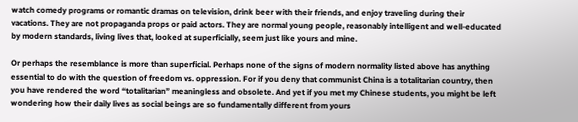watch comedy programs or romantic dramas on television, drink beer with their friends, and enjoy traveling during their vacations. They are not propaganda props or paid actors. They are normal young people, reasonably intelligent and well-educated by modern standards, living lives that, looked at superficially, seem just like yours and mine.

Or perhaps the resemblance is more than superficial. Perhaps none of the signs of modern normality listed above has anything essential to do with the question of freedom vs. oppression. For if you deny that communist China is a totalitarian country, then you have rendered the word “totalitarian” meaningless and obsolete. And yet if you met my Chinese students, you might be left wondering how their daily lives as social beings are so fundamentally different from yours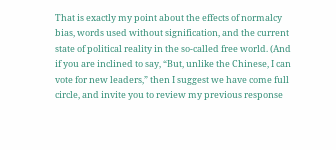That is exactly my point about the effects of normalcy bias, words used without signification, and the current state of political reality in the so-called free world. (And if you are inclined to say, “But, unlike the Chinese, I can vote for new leaders,” then I suggest we have come full circle, and invite you to review my previous response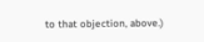to that objection, above.)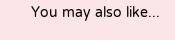You may also like...